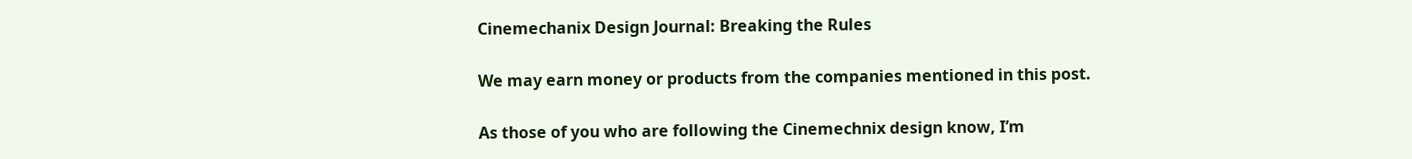Cinemechanix Design Journal: Breaking the Rules

We may earn money or products from the companies mentioned in this post.

As those of you who are following the Cinemechnix design know, I’m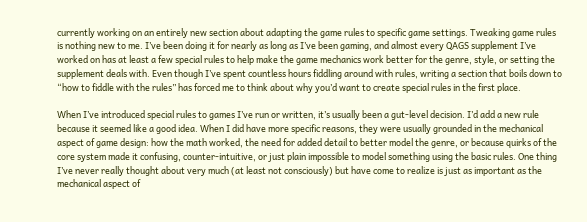currently working on an entirely new section about adapting the game rules to specific game settings. Tweaking game rules is nothing new to me. I’ve been doing it for nearly as long as I’ve been gaming, and almost every QAGS supplement I’ve worked on has at least a few special rules to help make the game mechanics work better for the genre, style, or setting the supplement deals with. Even though I’ve spent countless hours fiddling around with rules, writing a section that boils down to “how to fiddle with the rules” has forced me to think about why you’d want to create special rules in the first place.

When I’ve introduced special rules to games I’ve run or written, it’s usually been a gut-level decision. I’d add a new rule because it seemed like a good idea. When I did have more specific reasons, they were usually grounded in the mechanical aspect of game design: how the math worked, the need for added detail to better model the genre, or because quirks of the core system made it confusing, counter-intuitive, or just plain impossible to model something using the basic rules. One thing I’ve never really thought about very much (at least not consciously) but have come to realize is just as important as the mechanical aspect of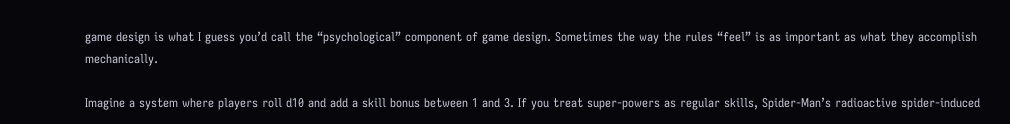game design is what I guess you’d call the “psychological” component of game design. Sometimes the way the rules “feel” is as important as what they accomplish mechanically.

Imagine a system where players roll d10 and add a skill bonus between 1 and 3. If you treat super-powers as regular skills, Spider-Man’s radioactive spider-induced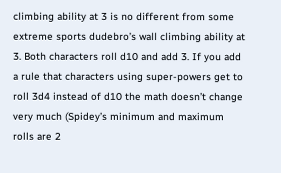climbing ability at 3 is no different from some extreme sports dudebro’s wall climbing ability at 3. Both characters roll d10 and add 3. If you add a rule that characters using super-powers get to roll 3d4 instead of d10 the math doesn’t change very much (Spidey’s minimum and maximum rolls are 2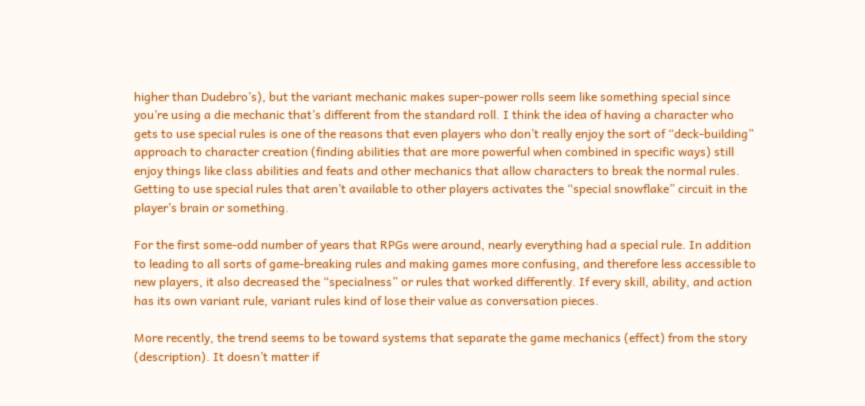higher than Dudebro’s), but the variant mechanic makes super-power rolls seem like something special since you’re using a die mechanic that’s different from the standard roll. I think the idea of having a character who gets to use special rules is one of the reasons that even players who don’t really enjoy the sort of “deck-building” approach to character creation (finding abilities that are more powerful when combined in specific ways) still enjoy things like class abilities and feats and other mechanics that allow characters to break the normal rules. Getting to use special rules that aren’t available to other players activates the “special snowflake” circuit in the player’s brain or something.

For the first some-odd number of years that RPGs were around, nearly everything had a special rule. In addition to leading to all sorts of game-breaking rules and making games more confusing, and therefore less accessible to new players, it also decreased the “specialness” or rules that worked differently. If every skill, ability, and action has its own variant rule, variant rules kind of lose their value as conversation pieces.

More recently, the trend seems to be toward systems that separate the game mechanics (effect) from the story (description). It doesn’t matter if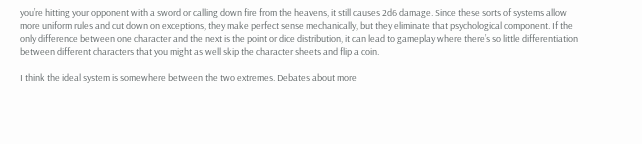you’re hitting your opponent with a sword or calling down fire from the heavens, it still causes 2d6 damage. Since these sorts of systems allow more uniform rules and cut down on exceptions, they make perfect sense mechanically, but they eliminate that psychological component. If the only difference between one character and the next is the point or dice distribution, it can lead to gameplay where there’s so little differentiation between different characters that you might as well skip the character sheets and flip a coin.

I think the ideal system is somewhere between the two extremes. Debates about more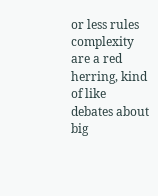or less rules complexity are a red herring, kind of like debates about big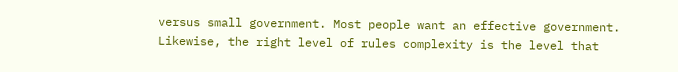versus small government. Most people want an effective government. Likewise, the right level of rules complexity is the level that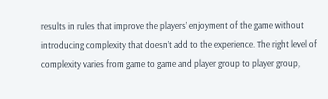results in rules that improve the players’ enjoyment of the game without introducing complexity that doesn’t add to the experience. The right level of complexity varies from game to game and player group to player group,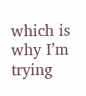which is why I’m trying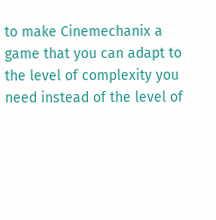to make Cinemechanix a game that you can adapt to the level of complexity you need instead of the level of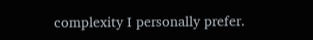complexity I personally prefer.